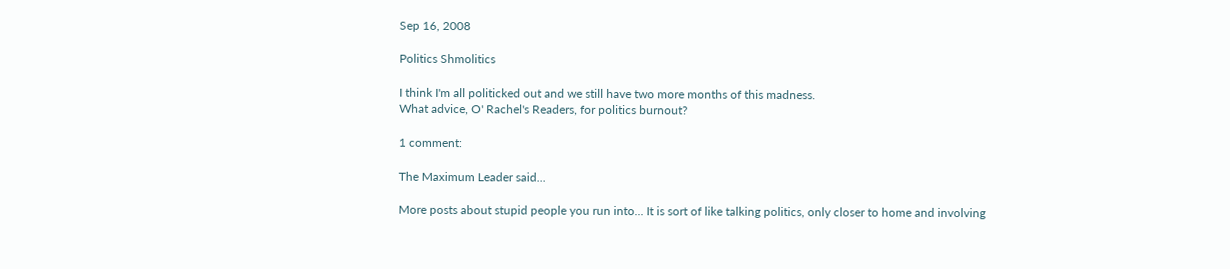Sep 16, 2008

Politics Shmolitics

I think I'm all politicked out and we still have two more months of this madness.
What advice, O' Rachel's Readers, for politics burnout?

1 comment:

The Maximum Leader said...

More posts about stupid people you run into... It is sort of like talking politics, only closer to home and involving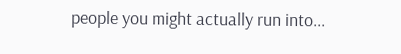people you might actually run into...